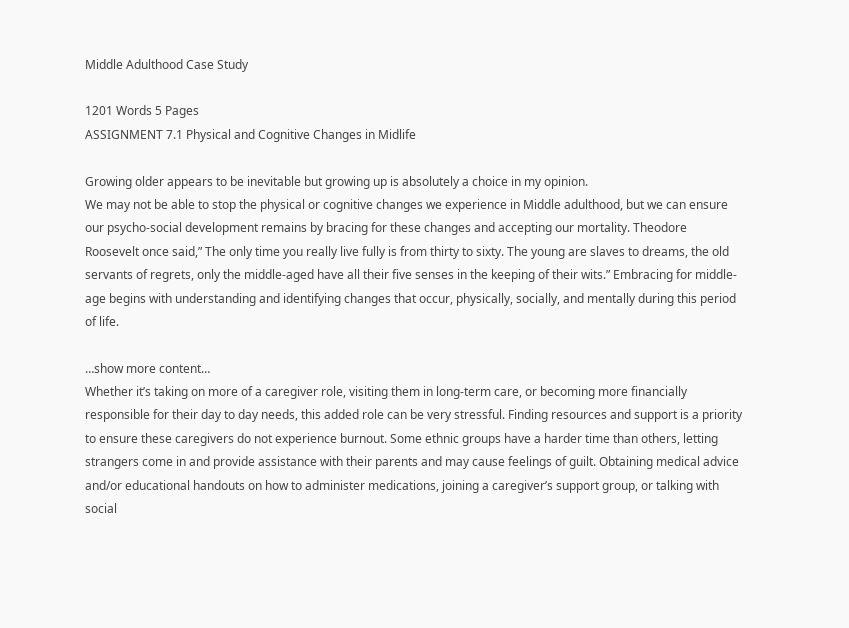Middle Adulthood Case Study

1201 Words 5 Pages
ASSIGNMENT 7.1 Physical and Cognitive Changes in Midlife

Growing older appears to be inevitable but growing up is absolutely a choice in my opinion.
We may not be able to stop the physical or cognitive changes we experience in Middle adulthood, but we can ensure our psycho-social development remains by bracing for these changes and accepting our mortality. Theodore Roosevelt once said,” The only time you really live fully is from thirty to sixty. The young are slaves to dreams, the old servants of regrets, only the middle-aged have all their five senses in the keeping of their wits.” Embracing for middle-age begins with understanding and identifying changes that occur, physically, socially, and mentally during this period of life.

…show more content…
Whether it’s taking on more of a caregiver role, visiting them in long-term care, or becoming more financially responsible for their day to day needs, this added role can be very stressful. Finding resources and support is a priority to ensure these caregivers do not experience burnout. Some ethnic groups have a harder time than others, letting strangers come in and provide assistance with their parents and may cause feelings of guilt. Obtaining medical advice and/or educational handouts on how to administer medications, joining a caregiver’s support group, or talking with social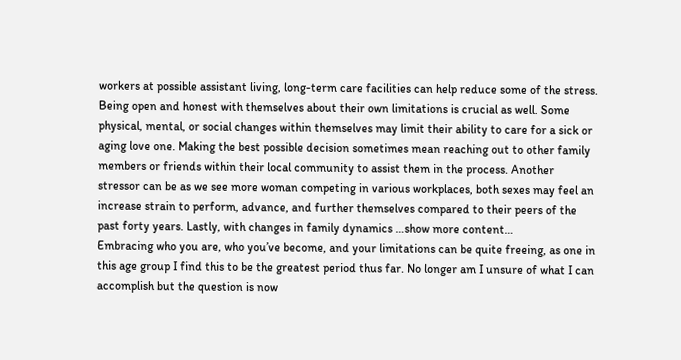workers at possible assistant living, long-term care facilities can help reduce some of the stress. Being open and honest with themselves about their own limitations is crucial as well. Some physical, mental, or social changes within themselves may limit their ability to care for a sick or aging love one. Making the best possible decision sometimes mean reaching out to other family members or friends within their local community to assist them in the process. Another stressor can be as we see more woman competing in various workplaces, both sexes may feel an increase strain to perform, advance, and further themselves compared to their peers of the past forty years. Lastly, with changes in family dynamics …show more content…
Embracing who you are, who you’ve become, and your limitations can be quite freeing, as one in this age group I find this to be the greatest period thus far. No longer am I unsure of what I can accomplish but the question is now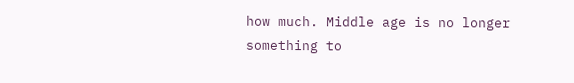how much. Middle age is no longer something to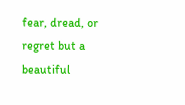fear, dread, or regret but a beautiful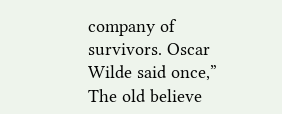company of survivors. Oscar Wilde said once,” The old believe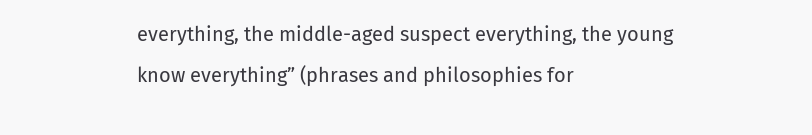everything, the middle-aged suspect everything, the young know everything” (phrases and philosophies for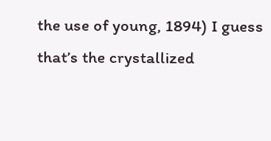the use of young, 1894) I guess that’s the crystallized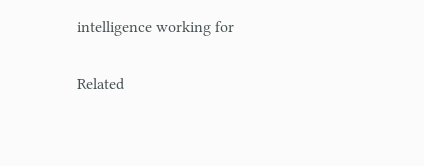intelligence working for

Related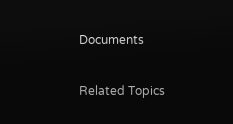Documents

Related Topics